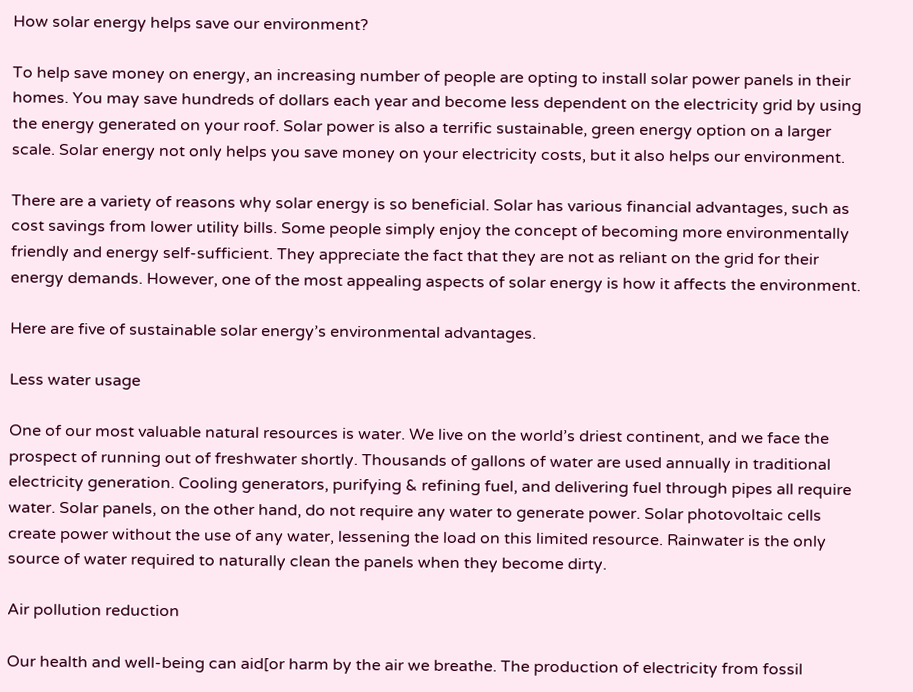How solar energy helps save our environment?

To help save money on energy, an increasing number of people are opting to install solar power panels in their homes. You may save hundreds of dollars each year and become less dependent on the electricity grid by using the energy generated on your roof. Solar power is also a terrific sustainable, green energy option on a larger scale. Solar energy not only helps you save money on your electricity costs, but it also helps our environment.

There are a variety of reasons why solar energy is so beneficial. Solar has various financial advantages, such as cost savings from lower utility bills. Some people simply enjoy the concept of becoming more environmentally friendly and energy self-sufficient. They appreciate the fact that they are not as reliant on the grid for their energy demands. However, one of the most appealing aspects of solar energy is how it affects the environment.

Here are five of sustainable solar energy’s environmental advantages.

Less water usage

One of our most valuable natural resources is water. We live on the world’s driest continent, and we face the prospect of running out of freshwater shortly. Thousands of gallons of water are used annually in traditional electricity generation. Cooling generators, purifying & refining fuel, and delivering fuel through pipes all require water. Solar panels, on the other hand, do not require any water to generate power. Solar photovoltaic cells create power without the use of any water, lessening the load on this limited resource. Rainwater is the only source of water required to naturally clean the panels when they become dirty.

Air pollution reduction

Our health and well-being can aid[or harm by the air we breathe. The production of electricity from fossil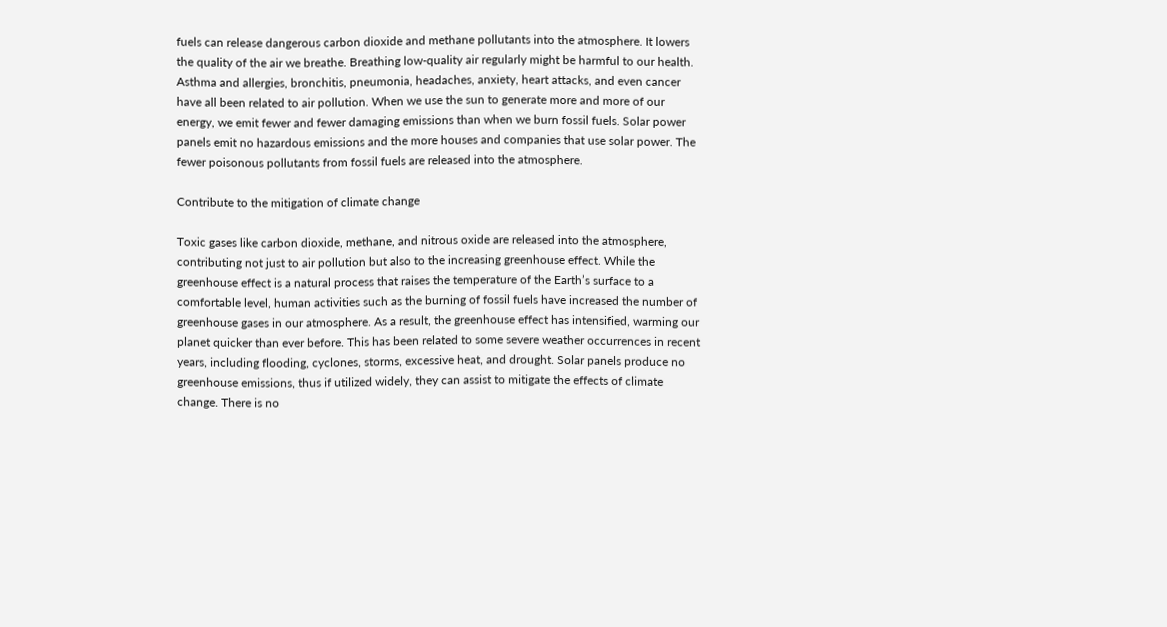fuels can release dangerous carbon dioxide and methane pollutants into the atmosphere. It lowers the quality of the air we breathe. Breathing low-quality air regularly might be harmful to our health. Asthma and allergies, bronchitis, pneumonia, headaches, anxiety, heart attacks, and even cancer have all been related to air pollution. When we use the sun to generate more and more of our energy, we emit fewer and fewer damaging emissions than when we burn fossil fuels. Solar power panels emit no hazardous emissions and the more houses and companies that use solar power. The fewer poisonous pollutants from fossil fuels are released into the atmosphere.

Contribute to the mitigation of climate change

Toxic gases like carbon dioxide, methane, and nitrous oxide are released into the atmosphere, contributing not just to air pollution but also to the increasing greenhouse effect. While the greenhouse effect is a natural process that raises the temperature of the Earth’s surface to a comfortable level, human activities such as the burning of fossil fuels have increased the number of greenhouse gases in our atmosphere. As a result, the greenhouse effect has intensified, warming our planet quicker than ever before. This has been related to some severe weather occurrences in recent years, including flooding, cyclones, storms, excessive heat, and drought. Solar panels produce no greenhouse emissions, thus if utilized widely, they can assist to mitigate the effects of climate change. There is no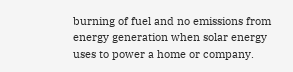burning of fuel and no emissions from energy generation when solar energy uses to power a home or company.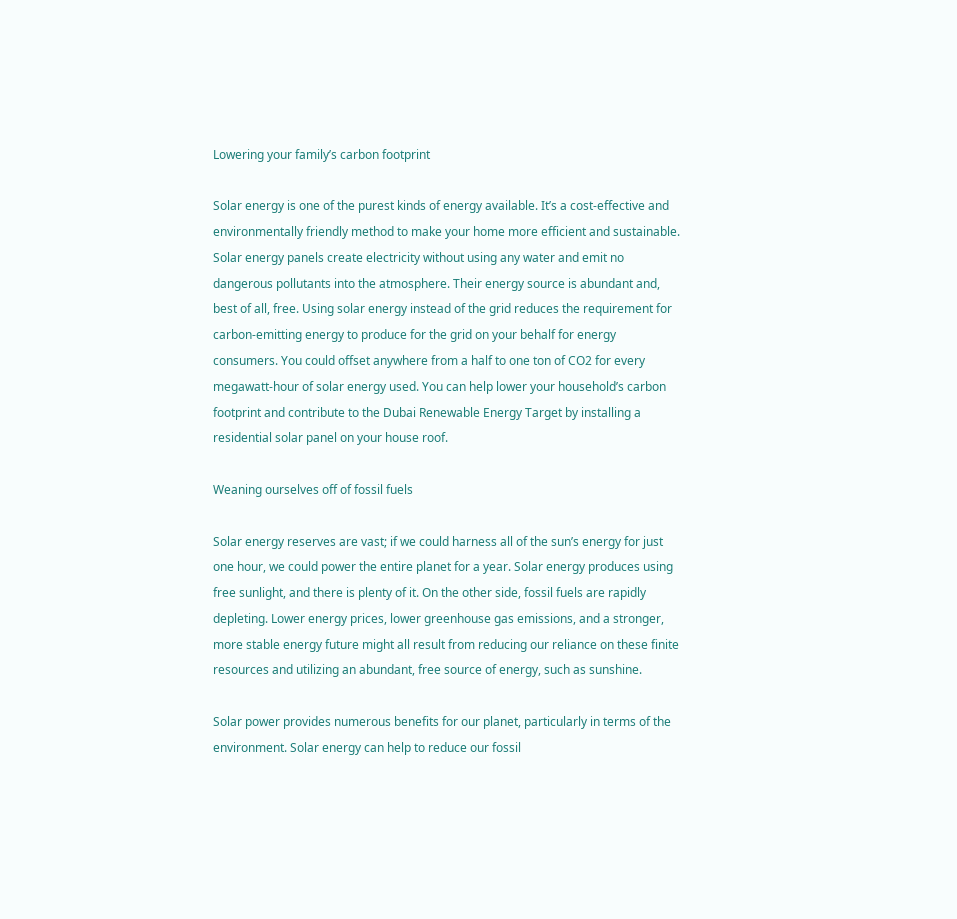Lowering your family’s carbon footprint

Solar energy is one of the purest kinds of energy available. It’s a cost-effective and environmentally friendly method to make your home more efficient and sustainable. Solar energy panels create electricity without using any water and emit no dangerous pollutants into the atmosphere. Their energy source is abundant and, best of all, free. Using solar energy instead of the grid reduces the requirement for carbon-emitting energy to produce for the grid on your behalf for energy consumers. You could offset anywhere from a half to one ton of CO2 for every megawatt-hour of solar energy used. You can help lower your household’s carbon footprint and contribute to the Dubai Renewable Energy Target by installing a residential solar panel on your house roof.

Weaning ourselves off of fossil fuels

Solar energy reserves are vast; if we could harness all of the sun’s energy for just one hour, we could power the entire planet for a year. Solar energy produces using free sunlight, and there is plenty of it. On the other side, fossil fuels are rapidly depleting. Lower energy prices, lower greenhouse gas emissions, and a stronger, more stable energy future might all result from reducing our reliance on these finite resources and utilizing an abundant, free source of energy, such as sunshine.

Solar power provides numerous benefits for our planet, particularly in terms of the environment. Solar energy can help to reduce our fossil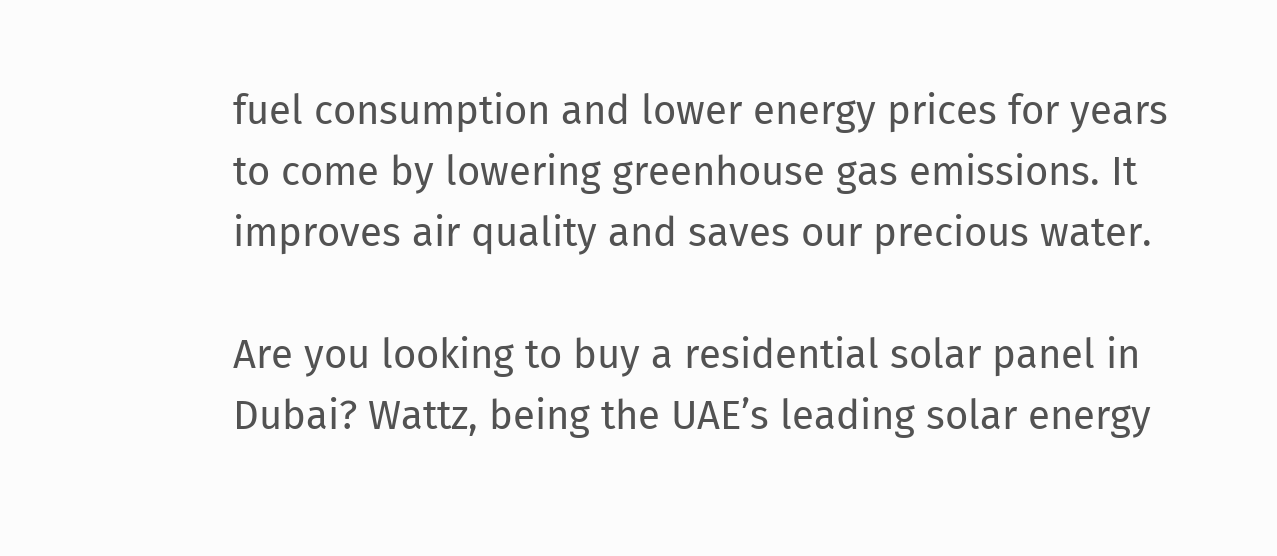fuel consumption and lower energy prices for years to come by lowering greenhouse gas emissions. It improves air quality and saves our precious water.

Are you looking to buy a residential solar panel in Dubai? Wattz, being the UAE’s leading solar energy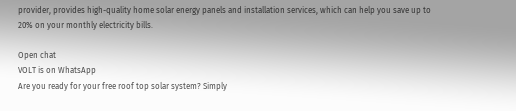provider, provides high-quality home solar energy panels and installation services, which can help you save up to 20% on your monthly electricity bills.

Open chat
VOLT is on WhatsApp
Are you ready for your free roof top solar system? Simply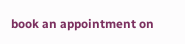book an appointment on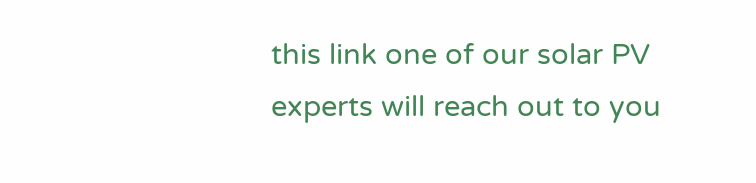this link one of our solar PV experts will reach out to you